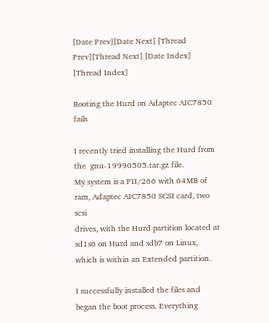[Date Prev][Date Next] [Thread Prev][Thread Next] [Date Index] [Thread Index]

Booting the Hurd on Adaptec AIC7850 fails

I recently tried installing the Hurd from the  gnu-19990505.tar.gz file.
My system is a PII/266 with 64MB of ram, Adaptec AIC7850 SCSI card, two scsi
drives, with the Hurd partition located at sd1s6 on Hurd and sdb7 on Linux,
which is within an Extended partition.

I successfully installed the files and began the boot process. Everything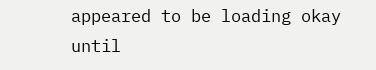appeared to be loading okay until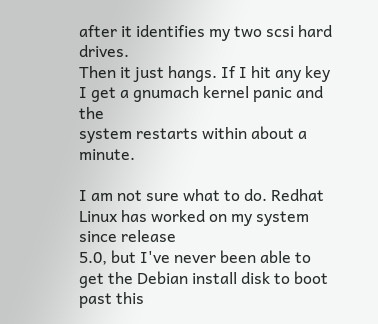after it identifies my two scsi hard drives.
Then it just hangs. If I hit any key I get a gnumach kernel panic and the
system restarts within about a minute.

I am not sure what to do. Redhat Linux has worked on my system since release
5.0, but I've never been able to get the Debian install disk to boot past this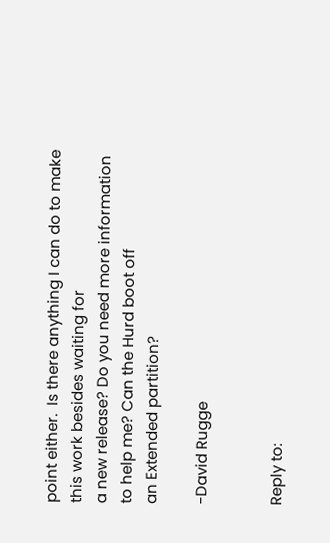point either.  Is there anything I can do to make this work besides waiting for
a new release? Do you need more information to help me? Can the Hurd boot off
an Extended partition?

-David Rugge


Reply to: